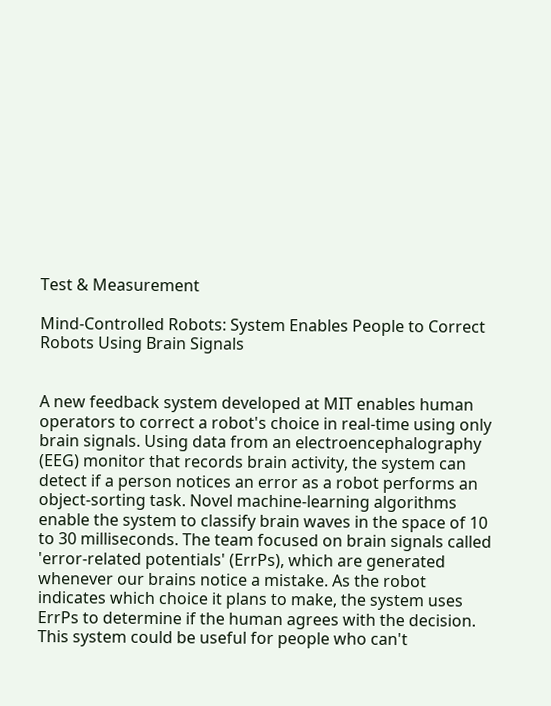Test & Measurement

Mind-Controlled Robots: System Enables People to Correct Robots Using Brain Signals


A new feedback system developed at MIT enables human operators to correct a robot's choice in real-time using only brain signals. Using data from an electroencephalography (EEG) monitor that records brain activity, the system can detect if a person notices an error as a robot performs an object-sorting task. Novel machine-learning algorithms enable the system to classify brain waves in the space of 10 to 30 milliseconds. The team focused on brain signals called 'error-related potentials' (ErrPs), which are generated whenever our brains notice a mistake. As the robot indicates which choice it plans to make, the system uses ErrPs to determine if the human agrees with the decision. This system could be useful for people who can't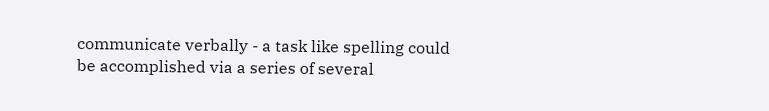communicate verbally - a task like spelling could be accomplished via a series of several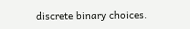discrete binary choices.